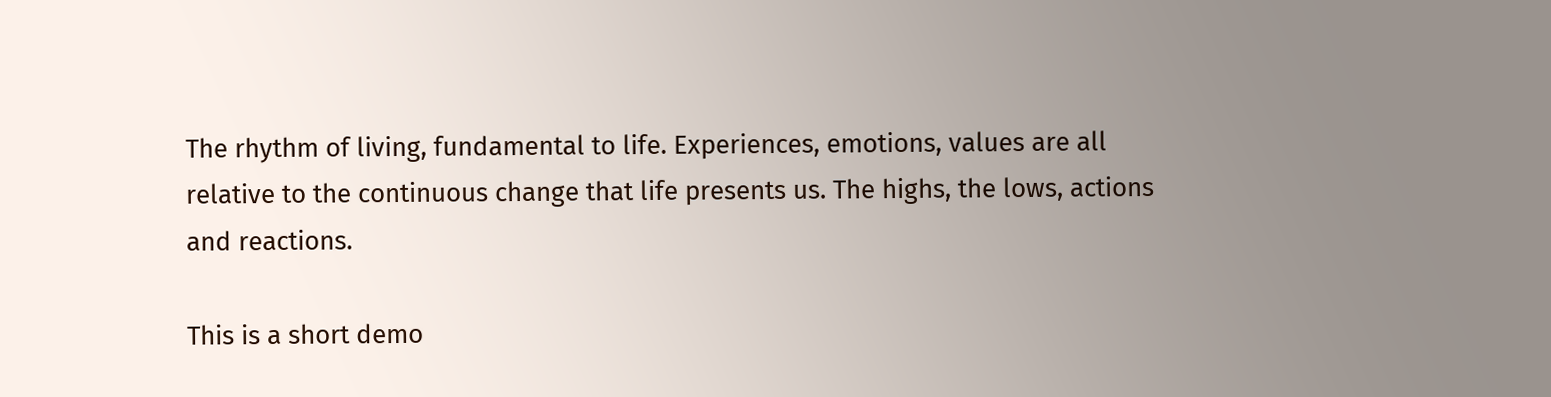The rhythm of living, fundamental to life. Experiences, emotions, values are all relative to the continuous change that life presents us. The highs, the lows, actions and reactions.

This is a short demo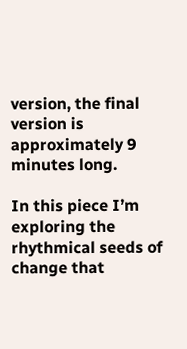version, the final version is approximately 9 minutes long.

In this piece I’m exploring the rhythmical seeds of change that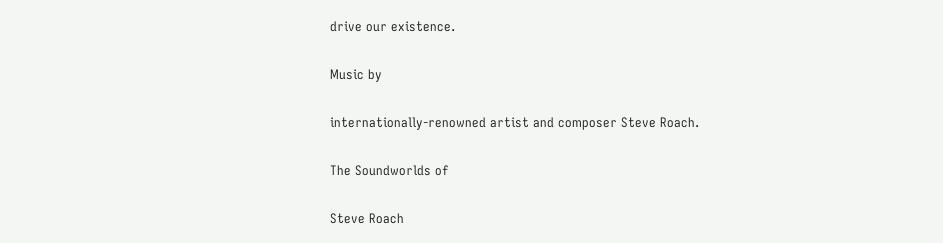drive our existence.

Music by

internationally-renowned artist and composer Steve Roach.

The Soundworlds of

Steve Roach